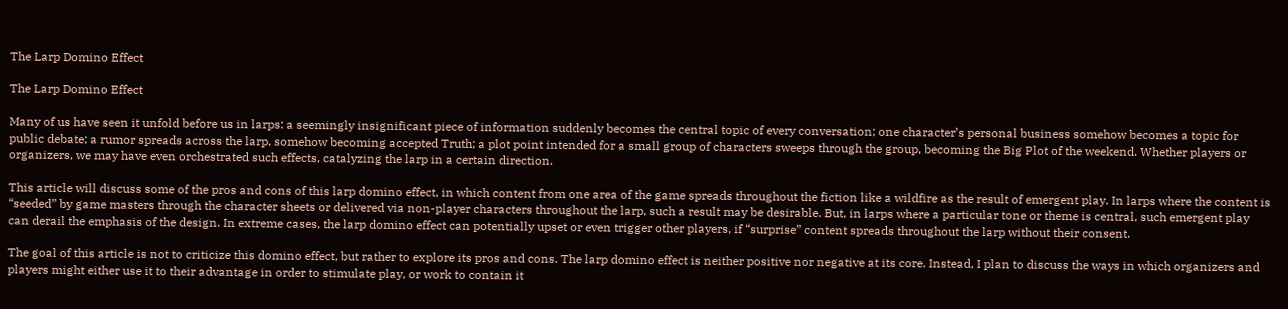The Larp Domino Effect

The Larp Domino Effect

Many of us have seen it unfold before us in larps: a seemingly insignificant piece of information suddenly becomes the central topic of every conversation; one character’s personal business somehow becomes a topic for public debate; a rumor spreads across the larp, somehow becoming accepted Truth; a plot point intended for a small group of characters sweeps through the group, becoming the Big Plot of the weekend. Whether players or organizers, we may have even orchestrated such effects, catalyzing the larp in a certain direction.

This article will discuss some of the pros and cons of this larp domino effect, in which content from one area of the game spreads throughout the fiction like a wildfire as the result of emergent play. In larps where the content is “seeded” by game masters through the character sheets or delivered via non-player characters throughout the larp, such a result may be desirable. But, in larps where a particular tone or theme is central, such emergent play can derail the emphasis of the design. In extreme cases, the larp domino effect can potentially upset or even trigger other players, if “surprise” content spreads throughout the larp without their consent.

The goal of this article is not to criticize this domino effect, but rather to explore its pros and cons. The larp domino effect is neither positive nor negative at its core. Instead, I plan to discuss the ways in which organizers and players might either use it to their advantage in order to stimulate play, or work to contain it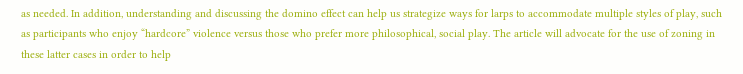as needed. In addition, understanding and discussing the domino effect can help us strategize ways for larps to accommodate multiple styles of play, such as participants who enjoy “hardcore” violence versus those who prefer more philosophical, social play. The article will advocate for the use of zoning in these latter cases in order to help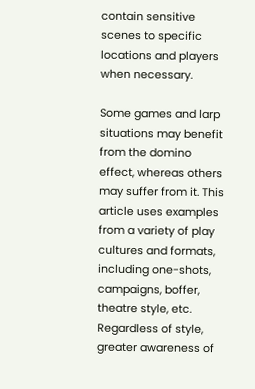contain sensitive scenes to specific locations and players when necessary.

Some games and larp situations may benefit from the domino effect, whereas others may suffer from it. This article uses examples from a variety of play cultures and formats, including one-shots, campaigns, boffer, theatre style, etc. Regardless of style, greater awareness of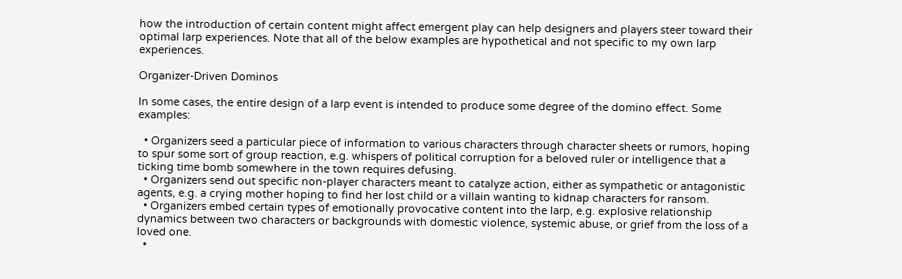how the introduction of certain content might affect emergent play can help designers and players steer toward their optimal larp experiences. Note that all of the below examples are hypothetical and not specific to my own larp experiences.

Organizer-Driven Dominos

In some cases, the entire design of a larp event is intended to produce some degree of the domino effect. Some examples:

  • Organizers seed a particular piece of information to various characters through character sheets or rumors, hoping to spur some sort of group reaction, e.g. whispers of political corruption for a beloved ruler or intelligence that a ticking time bomb somewhere in the town requires defusing.
  • Organizers send out specific non-player characters meant to catalyze action, either as sympathetic or antagonistic agents, e.g. a crying mother hoping to find her lost child or a villain wanting to kidnap characters for ransom.
  • Organizers embed certain types of emotionally provocative content into the larp, e.g. explosive relationship dynamics between two characters or backgrounds with domestic violence, systemic abuse, or grief from the loss of a loved one.
  •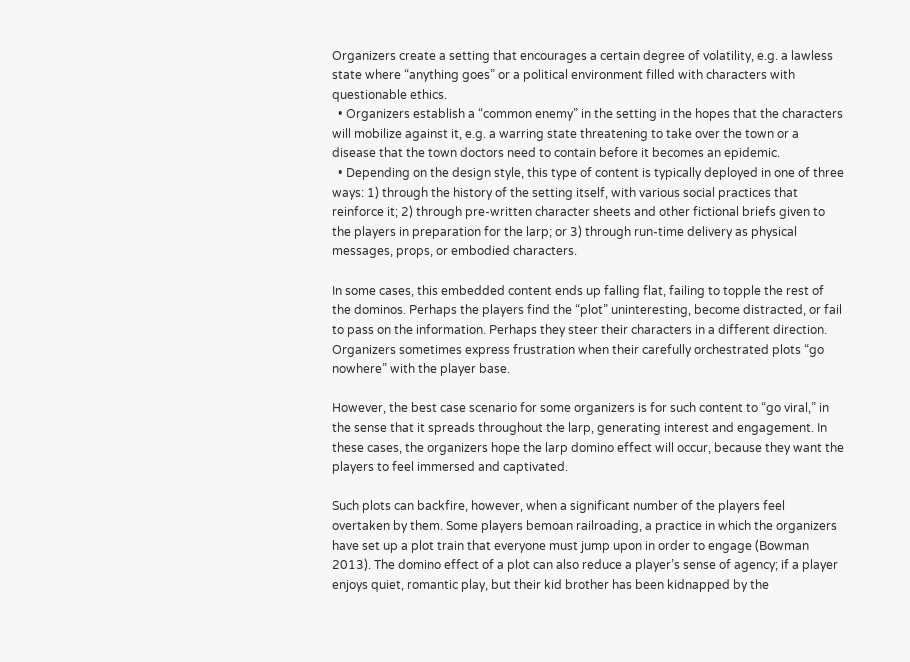Organizers create a setting that encourages a certain degree of volatility, e.g. a lawless state where “anything goes” or a political environment filled with characters with questionable ethics.
  • Organizers establish a “common enemy” in the setting in the hopes that the characters will mobilize against it, e.g. a warring state threatening to take over the town or a disease that the town doctors need to contain before it becomes an epidemic.
  • Depending on the design style, this type of content is typically deployed in one of three ways: 1) through the history of the setting itself, with various social practices that reinforce it; 2) through pre-written character sheets and other fictional briefs given to the players in preparation for the larp; or 3) through run-time delivery as physical messages, props, or embodied characters.

In some cases, this embedded content ends up falling flat, failing to topple the rest of the dominos. Perhaps the players find the “plot” uninteresting, become distracted, or fail to pass on the information. Perhaps they steer their characters in a different direction. Organizers sometimes express frustration when their carefully orchestrated plots “go nowhere” with the player base.

However, the best case scenario for some organizers is for such content to “go viral,” in the sense that it spreads throughout the larp, generating interest and engagement. In these cases, the organizers hope the larp domino effect will occur, because they want the players to feel immersed and captivated.

Such plots can backfire, however, when a significant number of the players feel overtaken by them. Some players bemoan railroading, a practice in which the organizers have set up a plot train that everyone must jump upon in order to engage (Bowman 2013). The domino effect of a plot can also reduce a player’s sense of agency; if a player enjoys quiet, romantic play, but their kid brother has been kidnapped by the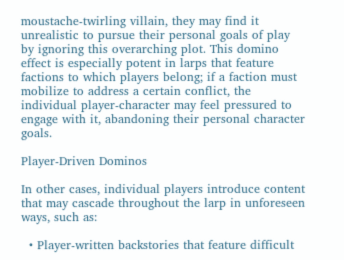moustache-twirling villain, they may find it unrealistic to pursue their personal goals of play by ignoring this overarching plot. This domino effect is especially potent in larps that feature factions to which players belong; if a faction must mobilize to address a certain conflict, the individual player-character may feel pressured to engage with it, abandoning their personal character goals.

Player-Driven Dominos

In other cases, individual players introduce content that may cascade throughout the larp in unforeseen ways, such as:

  • Player-written backstories that feature difficult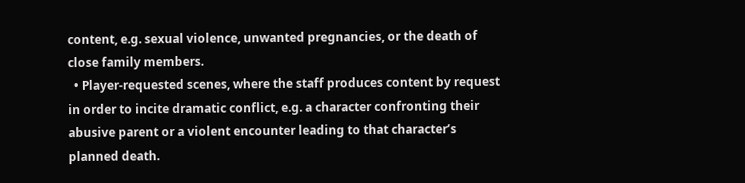content, e.g. sexual violence, unwanted pregnancies, or the death of close family members.
  • Player-requested scenes, where the staff produces content by request in order to incite dramatic conflict, e.g. a character confronting their abusive parent or a violent encounter leading to that character’s planned death.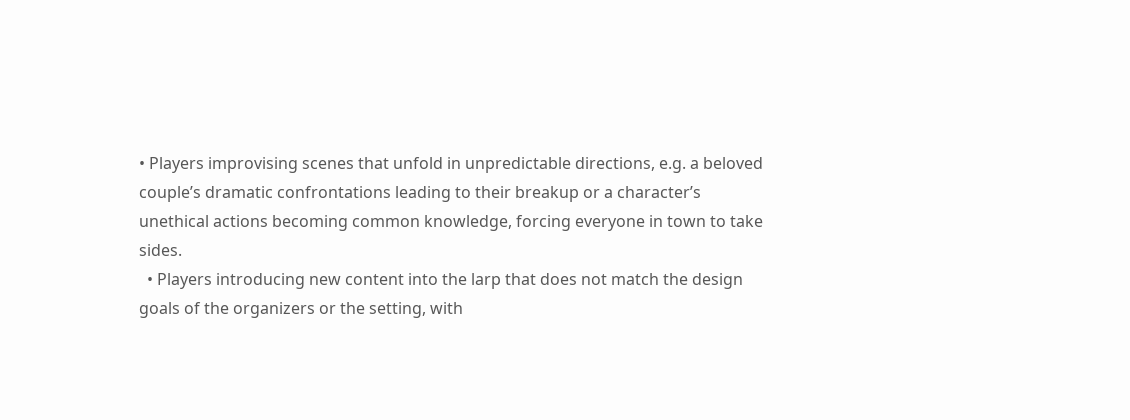• Players improvising scenes that unfold in unpredictable directions, e.g. a beloved couple’s dramatic confrontations leading to their breakup or a character’s unethical actions becoming common knowledge, forcing everyone in town to take sides.
  • Players introducing new content into the larp that does not match the design goals of the organizers or the setting, with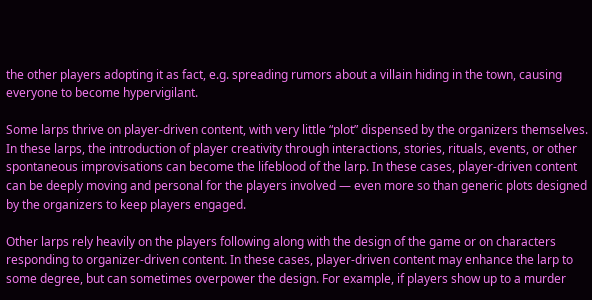the other players adopting it as fact, e.g. spreading rumors about a villain hiding in the town, causing everyone to become hypervigilant.

Some larps thrive on player-driven content, with very little “plot” dispensed by the organizers themselves. In these larps, the introduction of player creativity through interactions, stories, rituals, events, or other spontaneous improvisations can become the lifeblood of the larp. In these cases, player-driven content can be deeply moving and personal for the players involved — even more so than generic plots designed by the organizers to keep players engaged.

Other larps rely heavily on the players following along with the design of the game or on characters responding to organizer-driven content. In these cases, player-driven content may enhance the larp to some degree, but can sometimes overpower the design. For example, if players show up to a murder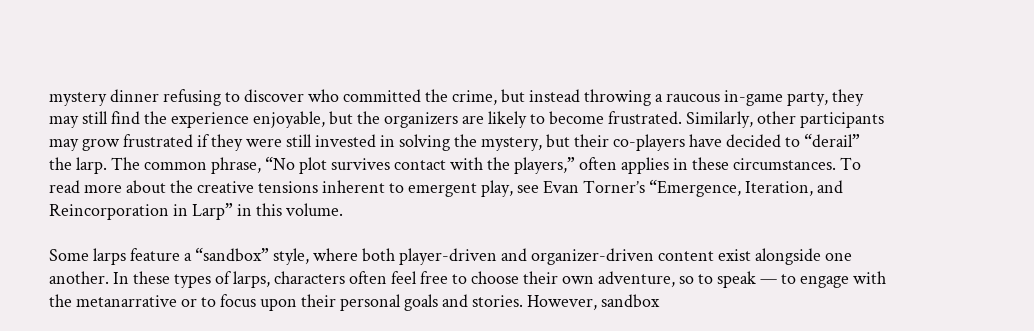mystery dinner refusing to discover who committed the crime, but instead throwing a raucous in-game party, they may still find the experience enjoyable, but the organizers are likely to become frustrated. Similarly, other participants may grow frustrated if they were still invested in solving the mystery, but their co-players have decided to “derail” the larp. The common phrase, “No plot survives contact with the players,” often applies in these circumstances. To read more about the creative tensions inherent to emergent play, see Evan Torner’s “Emergence, Iteration, and Reincorporation in Larp” in this volume.

Some larps feature a “sandbox” style, where both player-driven and organizer-driven content exist alongside one another. In these types of larps, characters often feel free to choose their own adventure, so to speak — to engage with the metanarrative or to focus upon their personal goals and stories. However, sandbox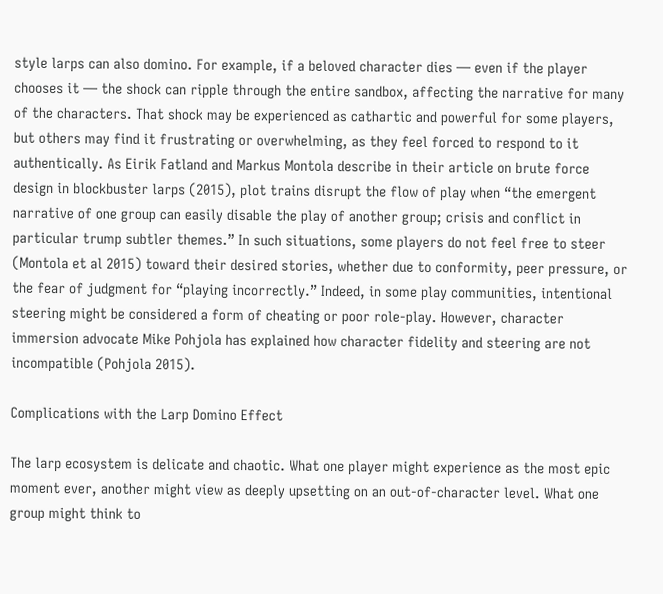style larps can also domino. For example, if a beloved character dies — even if the player chooses it — the shock can ripple through the entire sandbox, affecting the narrative for many of the characters. That shock may be experienced as cathartic and powerful for some players, but others may find it frustrating or overwhelming, as they feel forced to respond to it authentically. As Eirik Fatland and Markus Montola describe in their article on brute force design in blockbuster larps (2015), plot trains disrupt the flow of play when “the emergent narrative of one group can easily disable the play of another group; crisis and conflict in particular trump subtler themes.” In such situations, some players do not feel free to steer (Montola et al 2015) toward their desired stories, whether due to conformity, peer pressure, or the fear of judgment for “playing incorrectly.” Indeed, in some play communities, intentional steering might be considered a form of cheating or poor role-play. However, character immersion advocate Mike Pohjola has explained how character fidelity and steering are not incompatible (Pohjola 2015).

Complications with the Larp Domino Effect

The larp ecosystem is delicate and chaotic. What one player might experience as the most epic moment ever, another might view as deeply upsetting on an out-of-character level. What one group might think to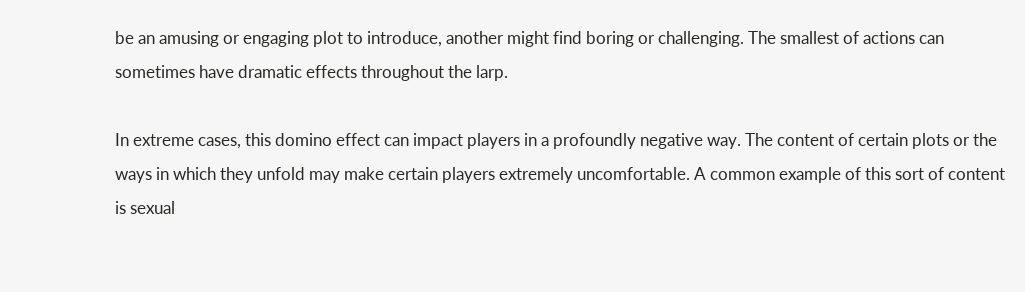be an amusing or engaging plot to introduce, another might find boring or challenging. The smallest of actions can sometimes have dramatic effects throughout the larp.

In extreme cases, this domino effect can impact players in a profoundly negative way. The content of certain plots or the ways in which they unfold may make certain players extremely uncomfortable. A common example of this sort of content is sexual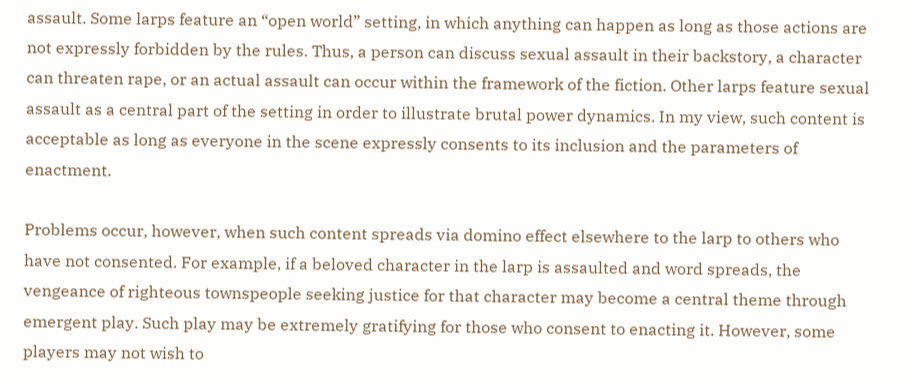assault. Some larps feature an “open world” setting, in which anything can happen as long as those actions are not expressly forbidden by the rules. Thus, a person can discuss sexual assault in their backstory, a character can threaten rape, or an actual assault can occur within the framework of the fiction. Other larps feature sexual assault as a central part of the setting in order to illustrate brutal power dynamics. In my view, such content is acceptable as long as everyone in the scene expressly consents to its inclusion and the parameters of enactment.

Problems occur, however, when such content spreads via domino effect elsewhere to the larp to others who have not consented. For example, if a beloved character in the larp is assaulted and word spreads, the vengeance of righteous townspeople seeking justice for that character may become a central theme through emergent play. Such play may be extremely gratifying for those who consent to enacting it. However, some players may not wish to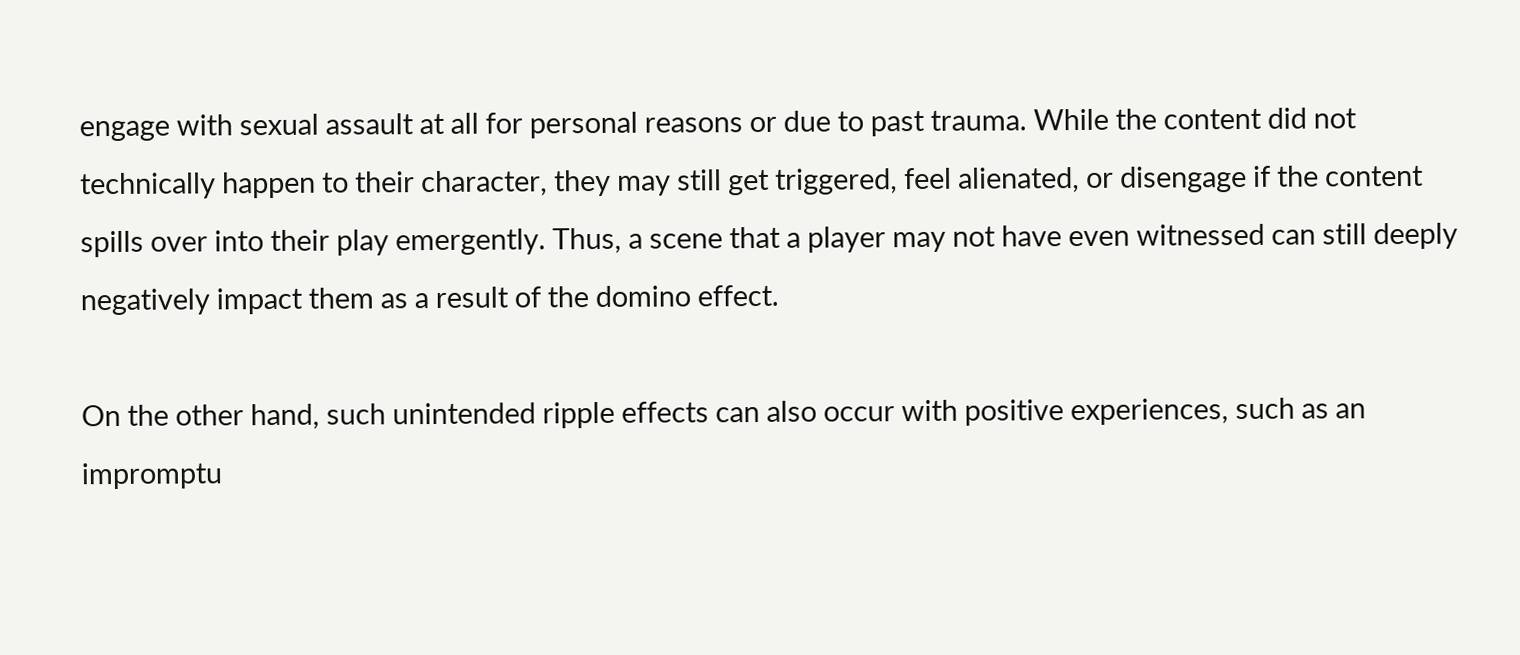engage with sexual assault at all for personal reasons or due to past trauma. While the content did not technically happen to their character, they may still get triggered, feel alienated, or disengage if the content spills over into their play emergently. Thus, a scene that a player may not have even witnessed can still deeply negatively impact them as a result of the domino effect.

On the other hand, such unintended ripple effects can also occur with positive experiences, such as an impromptu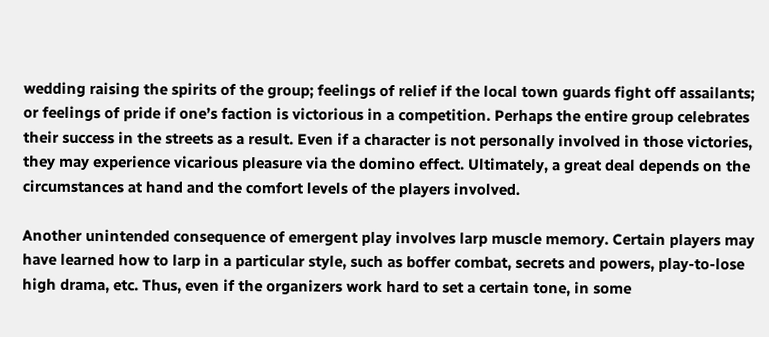wedding raising the spirits of the group; feelings of relief if the local town guards fight off assailants; or feelings of pride if one’s faction is victorious in a competition. Perhaps the entire group celebrates their success in the streets as a result. Even if a character is not personally involved in those victories, they may experience vicarious pleasure via the domino effect. Ultimately, a great deal depends on the circumstances at hand and the comfort levels of the players involved.

Another unintended consequence of emergent play involves larp muscle memory. Certain players may have learned how to larp in a particular style, such as boffer combat, secrets and powers, play-to-lose high drama, etc. Thus, even if the organizers work hard to set a certain tone, in some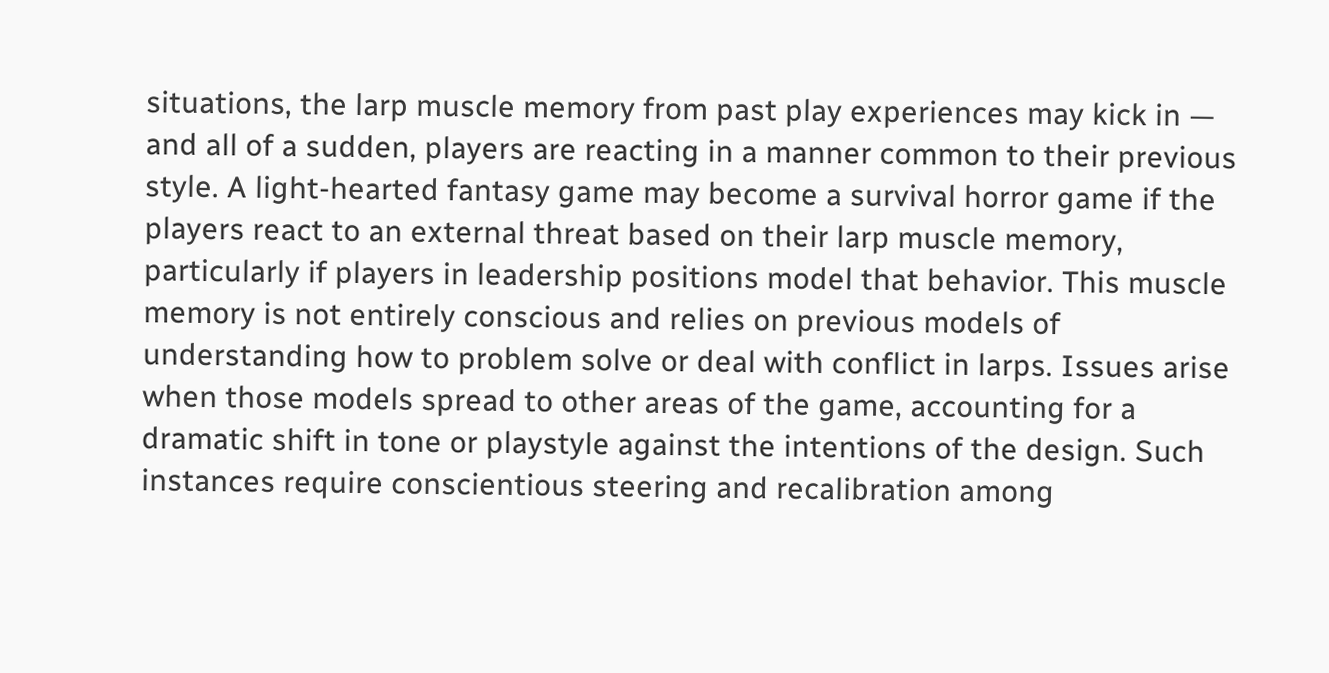situations, the larp muscle memory from past play experiences may kick in — and all of a sudden, players are reacting in a manner common to their previous style. A light-hearted fantasy game may become a survival horror game if the players react to an external threat based on their larp muscle memory, particularly if players in leadership positions model that behavior. This muscle memory is not entirely conscious and relies on previous models of understanding how to problem solve or deal with conflict in larps. Issues arise when those models spread to other areas of the game, accounting for a dramatic shift in tone or playstyle against the intentions of the design. Such instances require conscientious steering and recalibration among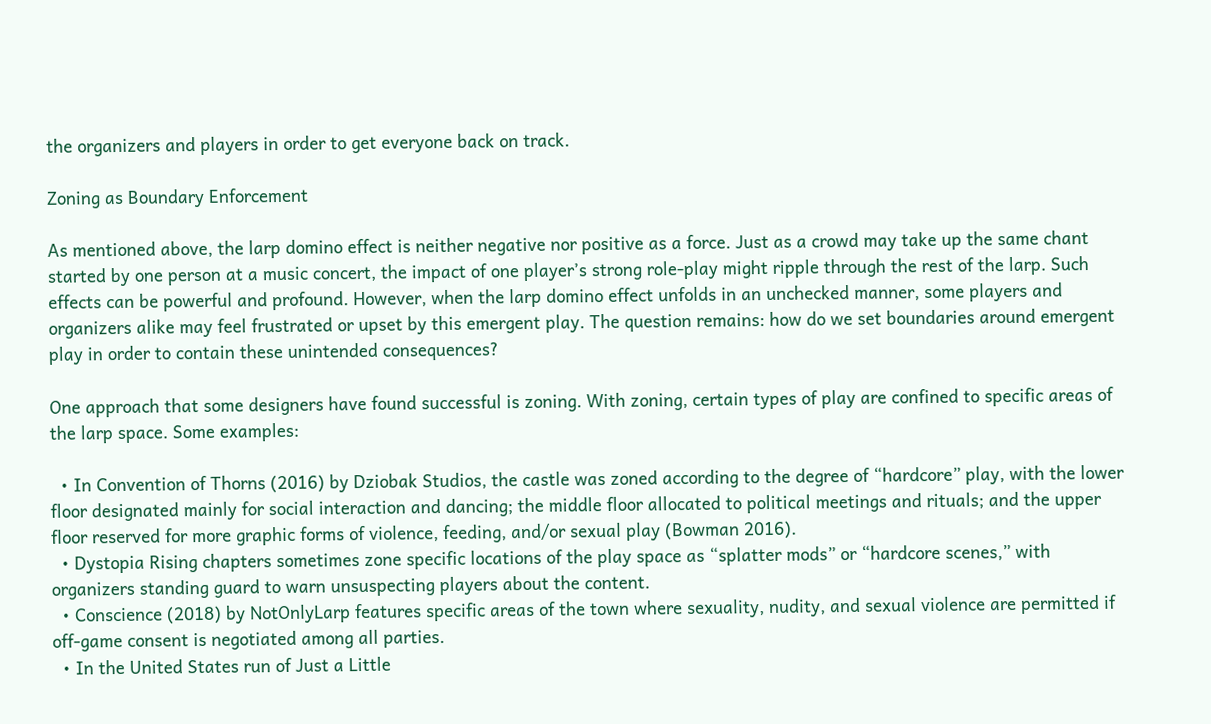the organizers and players in order to get everyone back on track.

Zoning as Boundary Enforcement

As mentioned above, the larp domino effect is neither negative nor positive as a force. Just as a crowd may take up the same chant started by one person at a music concert, the impact of one player’s strong role-play might ripple through the rest of the larp. Such effects can be powerful and profound. However, when the larp domino effect unfolds in an unchecked manner, some players and organizers alike may feel frustrated or upset by this emergent play. The question remains: how do we set boundaries around emergent play in order to contain these unintended consequences?

One approach that some designers have found successful is zoning. With zoning, certain types of play are confined to specific areas of the larp space. Some examples:

  • In Convention of Thorns (2016) by Dziobak Studios, the castle was zoned according to the degree of “hardcore” play, with the lower floor designated mainly for social interaction and dancing; the middle floor allocated to political meetings and rituals; and the upper floor reserved for more graphic forms of violence, feeding, and/or sexual play (Bowman 2016).
  • Dystopia Rising chapters sometimes zone specific locations of the play space as “splatter mods” or “hardcore scenes,” with organizers standing guard to warn unsuspecting players about the content.
  • Conscience (2018) by NotOnlyLarp features specific areas of the town where sexuality, nudity, and sexual violence are permitted if off-game consent is negotiated among all parties.
  • In the United States run of Just a Little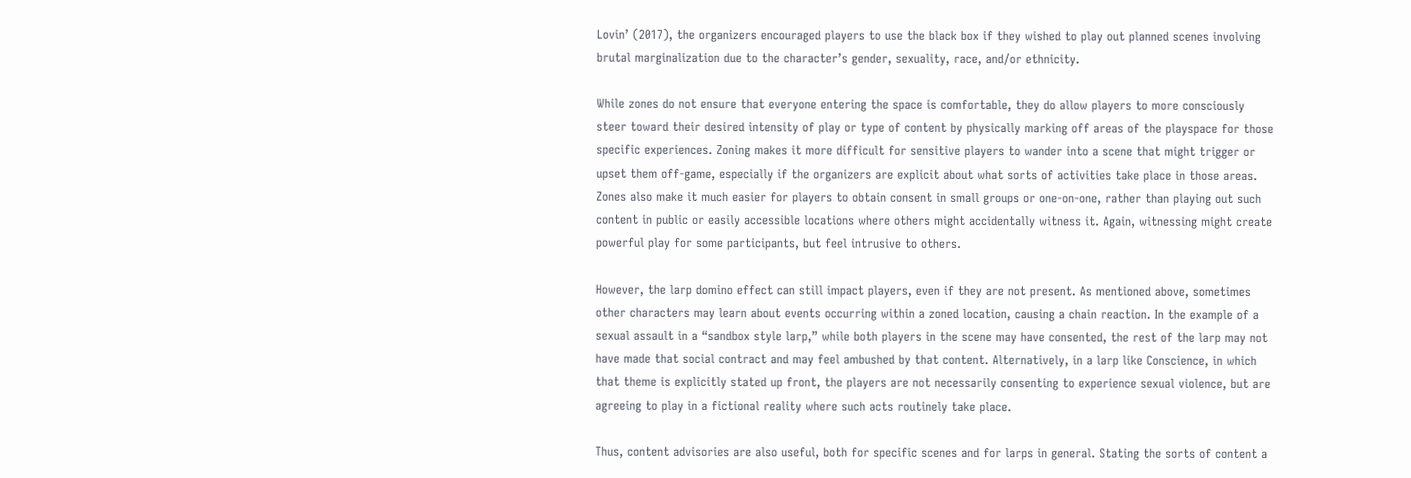Lovin’ (2017), the organizers encouraged players to use the black box if they wished to play out planned scenes involving brutal marginalization due to the character’s gender, sexuality, race, and/or ethnicity.

While zones do not ensure that everyone entering the space is comfortable, they do allow players to more consciously steer toward their desired intensity of play or type of content by physically marking off areas of the playspace for those specific experiences. Zoning makes it more difficult for sensitive players to wander into a scene that might trigger or upset them off-game, especially if the organizers are explicit about what sorts of activities take place in those areas. Zones also make it much easier for players to obtain consent in small groups or one-on-one, rather than playing out such content in public or easily accessible locations where others might accidentally witness it. Again, witnessing might create powerful play for some participants, but feel intrusive to others.

However, the larp domino effect can still impact players, even if they are not present. As mentioned above, sometimes other characters may learn about events occurring within a zoned location, causing a chain reaction. In the example of a sexual assault in a “sandbox style larp,” while both players in the scene may have consented, the rest of the larp may not have made that social contract and may feel ambushed by that content. Alternatively, in a larp like Conscience, in which that theme is explicitly stated up front, the players are not necessarily consenting to experience sexual violence, but are agreeing to play in a fictional reality where such acts routinely take place.

Thus, content advisories are also useful, both for specific scenes and for larps in general. Stating the sorts of content a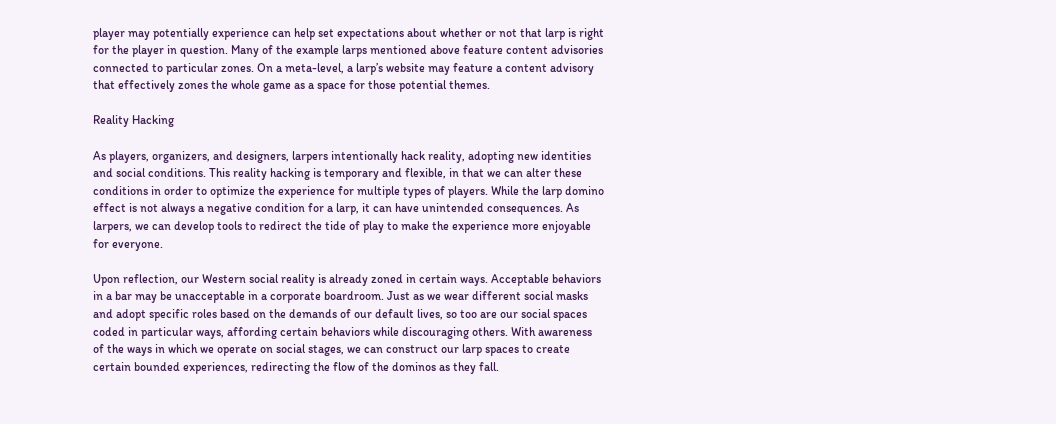player may potentially experience can help set expectations about whether or not that larp is right for the player in question. Many of the example larps mentioned above feature content advisories connected to particular zones. On a meta-level, a larp’s website may feature a content advisory that effectively zones the whole game as a space for those potential themes.

Reality Hacking

As players, organizers, and designers, larpers intentionally hack reality, adopting new identities and social conditions. This reality hacking is temporary and flexible, in that we can alter these conditions in order to optimize the experience for multiple types of players. While the larp domino effect is not always a negative condition for a larp, it can have unintended consequences. As larpers, we can develop tools to redirect the tide of play to make the experience more enjoyable for everyone.

Upon reflection, our Western social reality is already zoned in certain ways. Acceptable behaviors in a bar may be unacceptable in a corporate boardroom. Just as we wear different social masks and adopt specific roles based on the demands of our default lives, so too are our social spaces coded in particular ways, affording certain behaviors while discouraging others. With awareness of the ways in which we operate on social stages, we can construct our larp spaces to create certain bounded experiences, redirecting the flow of the dominos as they fall.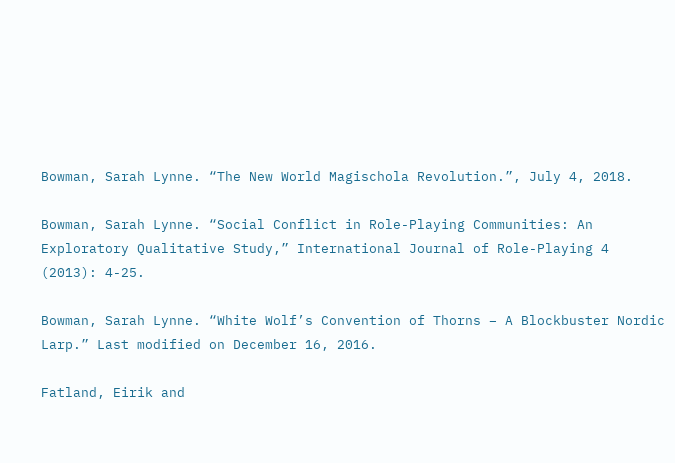Bowman, Sarah Lynne. “The New World Magischola Revolution.”, July 4, 2018.

Bowman, Sarah Lynne. “Social Conflict in Role-Playing Communities: An Exploratory Qualitative Study,” International Journal of Role-Playing 4 (2013): 4-25.

Bowman, Sarah Lynne. “White Wolf’s Convention of Thorns – A Blockbuster Nordic Larp.” Last modified on December 16, 2016.

Fatland, Eirik and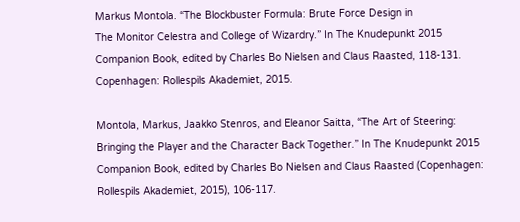Markus Montola. “The Blockbuster Formula: Brute Force Design in
The Monitor Celestra and College of Wizardry.” In The Knudepunkt 2015 Companion Book, edited by Charles Bo Nielsen and Claus Raasted, 118-131. Copenhagen: Rollespils Akademiet, 2015.

Montola, Markus, Jaakko Stenros, and Eleanor Saitta, “The Art of Steering: Bringing the Player and the Character Back Together.” In The Knudepunkt 2015 Companion Book, edited by Charles Bo Nielsen and Claus Raasted (Copenhagen: Rollespils Akademiet, 2015), 106-117.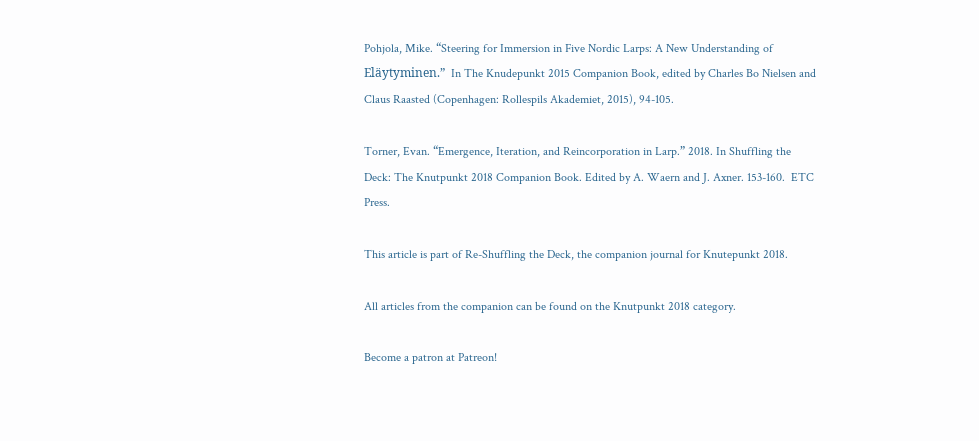Pohjola, Mike. “Steering for Immersion in Five Nordic Larps: A New Understanding of Eläytyminen.”  In The Knudepunkt 2015 Companion Book, edited by Charles Bo Nielsen and Claus Raasted (Copenhagen: Rollespils Akademiet, 2015), 94-105.

Torner, Evan. “Emergence, Iteration, and Reincorporation in Larp.” 2018. In Shuffling the Deck: The Knutpunkt 2018 Companion Book. Edited by A. Waern and J. Axner. 153-160.  ETC Press.

This article is part of Re-Shuffling the Deck, the companion journal for Knutepunkt 2018.

All articles from the companion can be found on the Knutpunkt 2018 category.

Become a patron at Patreon!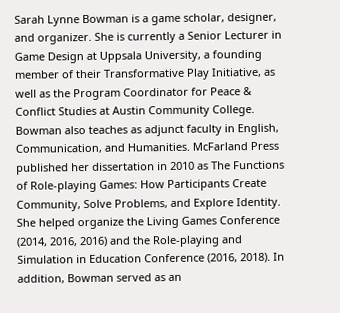Sarah Lynne Bowman is a game scholar, designer, and organizer. She is currently a Senior Lecturer in Game Design at Uppsala University, a founding member of their Transformative Play Initiative, as well as the Program Coordinator for Peace & Conflict Studies at Austin Community College. Bowman also teaches as adjunct faculty in English, Communication, and Humanities. McFarland Press published her dissertation in 2010 as The Functions of Role-playing Games: How Participants Create Community, Solve Problems, and Explore Identity. She helped organize the Living Games Conference (2014, 2016, 2016) and the Role-playing and Simulation in Education Conference (2016, 2018). In addition, Bowman served as an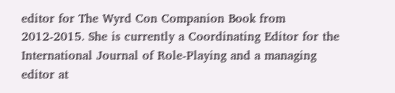editor for The Wyrd Con Companion Book from 2012-2015. She is currently a Coordinating Editor for the International Journal of Role-Playing and a managing editor at